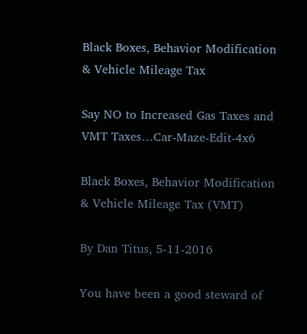Black Boxes, Behavior Modification & Vehicle Mileage Tax

Say NO to Increased Gas Taxes and VMT Taxes…Car-Maze-Edit-4x6

Black Boxes, Behavior Modification & Vehicle Mileage Tax (VMT)

By Dan Titus, 5-11-2016

You have been a good steward of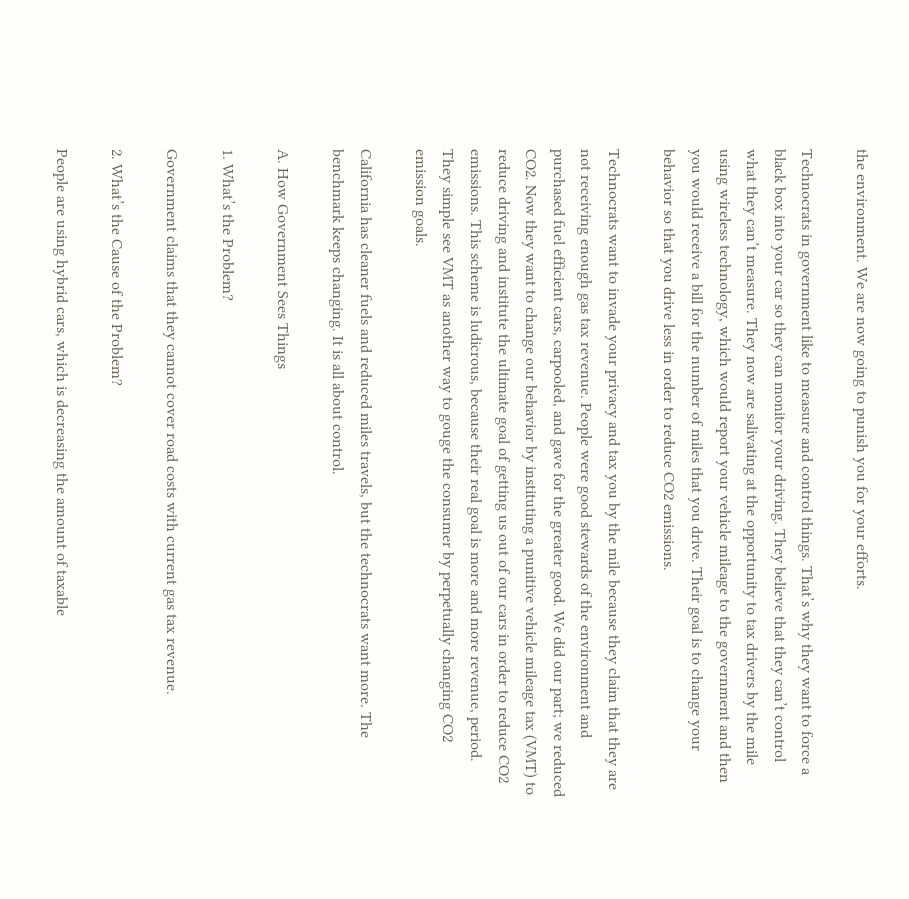the environment. We are now going to punish you for your efforts.

Technocrats in government like to measure and control things. That’s why they want to force a black box into your car so they can monitor your driving. They believe that they can’t control what they can’t measure. They now are salivating at the opportunity to tax drivers by the mile using wireless technology, which would report your vehicle mileage to the government and then you would receive a bill for the number of miles that you drive. Their goal is to change your behavior so that you drive less in order to reduce CO2 emissions.

Technocrats want to invade your privacy and tax you by the mile because they claim that they are not receiving enough gas tax revenue. People were good stewards of the environment and purchased fuel efficient cars, carpooled, and gave for the greater good. We did our part; we reduced CO2. Now they want to change our behavior by instituting a punitive vehicle mileage tax (VMT) to reduce driving and institute the ultimate goal of getting us out of our cars in order to reduce CO2 emissions. This scheme is ludicrous, because their real goal is more and more revenue, period. They simple see VMT as another way to gouge the consumer by perpetually changing CO2 emission goals.

California has cleaner fuels and reduced miles travels, but the technocrats want more. The benchmark keeps changing. It is all about control.

A. How Government Sees Things

1. What’s the Problem?

Government claims that they cannot cover road costs with current gas tax revenue.

2. What’s the Cause of the Problem?

People are using hybrid cars, which is decreasing the amount of taxable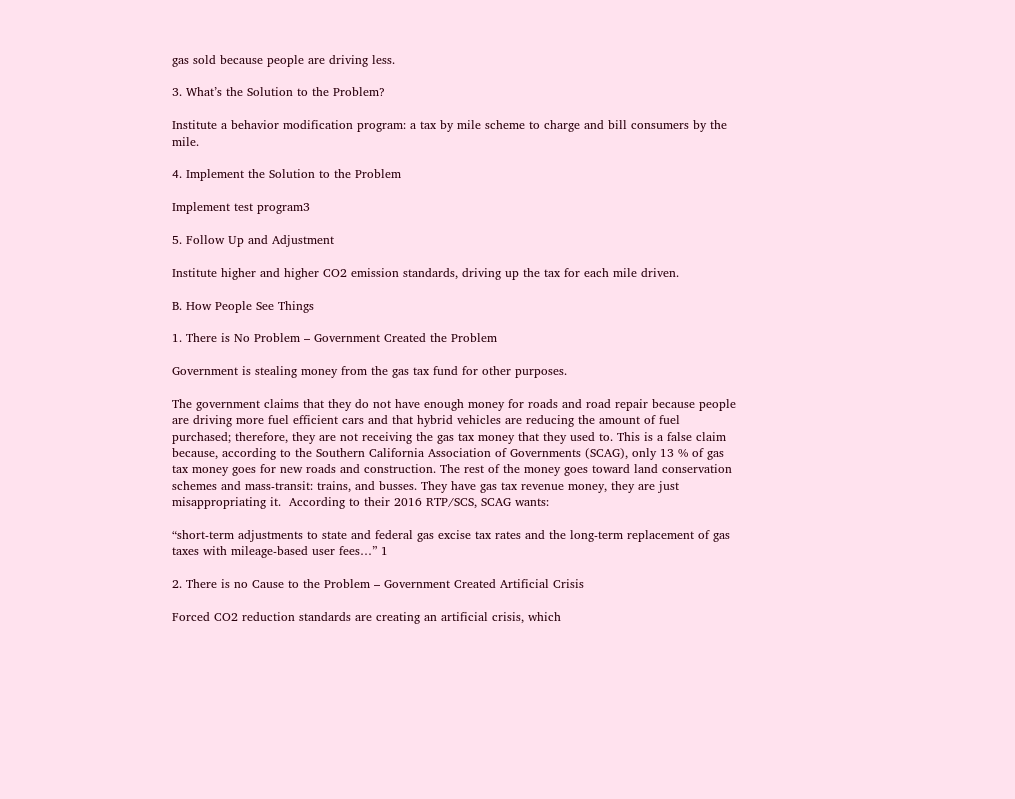gas sold because people are driving less.

3. What’s the Solution to the Problem?

Institute a behavior modification program: a tax by mile scheme to charge and bill consumers by the mile.

4. Implement the Solution to the Problem

Implement test program3

5. Follow Up and Adjustment

Institute higher and higher CO2 emission standards, driving up the tax for each mile driven.

B. How People See Things

1. There is No Problem – Government Created the Problem

Government is stealing money from the gas tax fund for other purposes.

The government claims that they do not have enough money for roads and road repair because people are driving more fuel efficient cars and that hybrid vehicles are reducing the amount of fuel purchased; therefore, they are not receiving the gas tax money that they used to. This is a false claim because, according to the Southern California Association of Governments (SCAG), only 13 % of gas tax money goes for new roads and construction. The rest of the money goes toward land conservation schemes and mass-transit: trains, and busses. They have gas tax revenue money, they are just misappropriating it.  According to their 2016 RTP/SCS, SCAG wants:

“short-term adjustments to state and federal gas excise tax rates and the long-term replacement of gas taxes with mileage-based user fees…” 1

2. There is no Cause to the Problem – Government Created Artificial Crisis

Forced CO2 reduction standards are creating an artificial crisis, which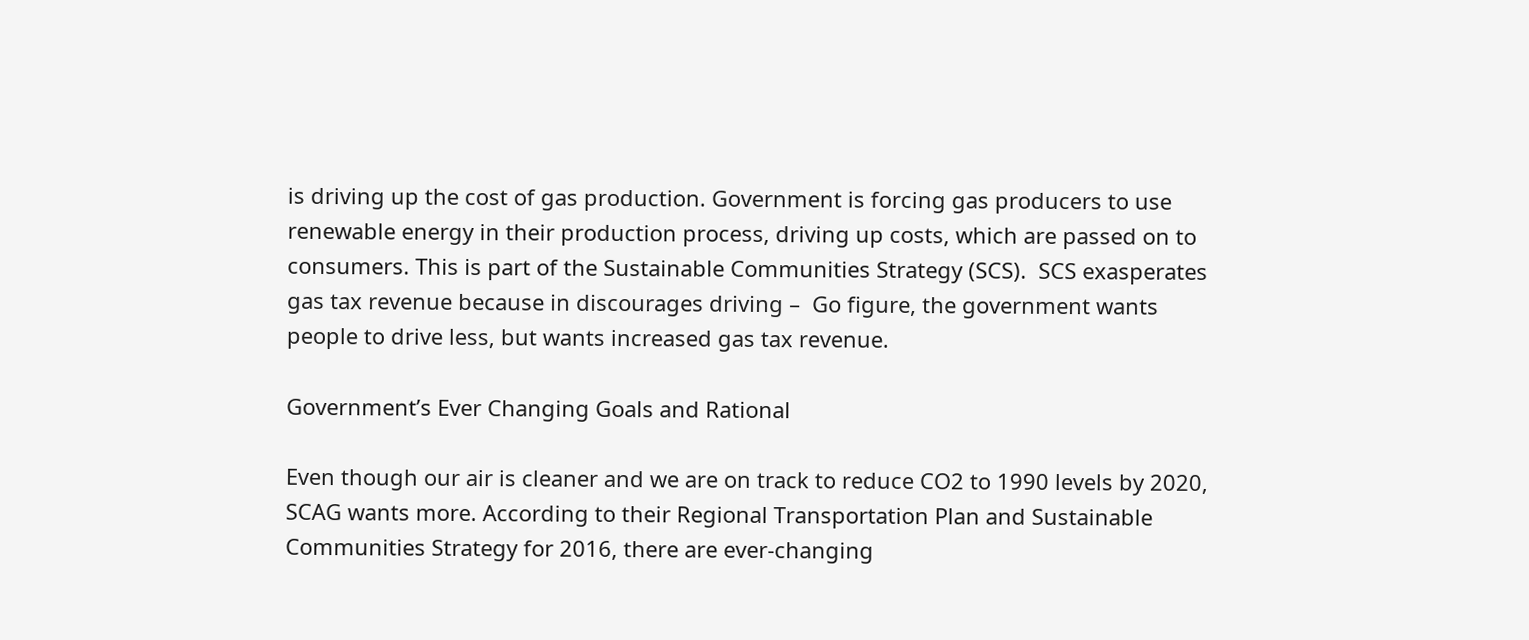is driving up the cost of gas production. Government is forcing gas producers to use renewable energy in their production process, driving up costs, which are passed on to consumers. This is part of the Sustainable Communities Strategy (SCS).  SCS exasperates gas tax revenue because in discourages driving –  Go figure, the government wants people to drive less, but wants increased gas tax revenue.

Government’s Ever Changing Goals and Rational

Even though our air is cleaner and we are on track to reduce CO2 to 1990 levels by 2020, SCAG wants more. According to their Regional Transportation Plan and Sustainable Communities Strategy for 2016, there are ever-changing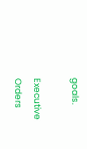goals.

Executive Orders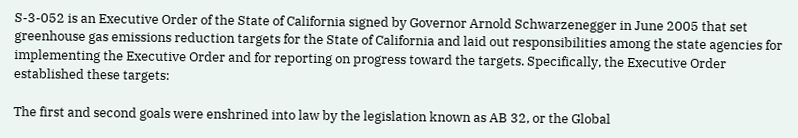S-3-052 is an Executive Order of the State of California signed by Governor Arnold Schwarzenegger in June 2005 that set greenhouse gas emissions reduction targets for the State of California and laid out responsibilities among the state agencies for implementing the Executive Order and for reporting on progress toward the targets. Specifically, the Executive Order established these targets:

The first and second goals were enshrined into law by the legislation known as AB 32, or the Global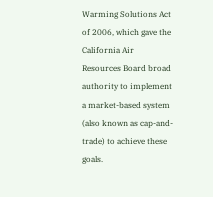Warming Solutions Act of 2006, which gave the California Air Resources Board broad authority to implement a market-based system (also known as cap-and-trade) to achieve these goals.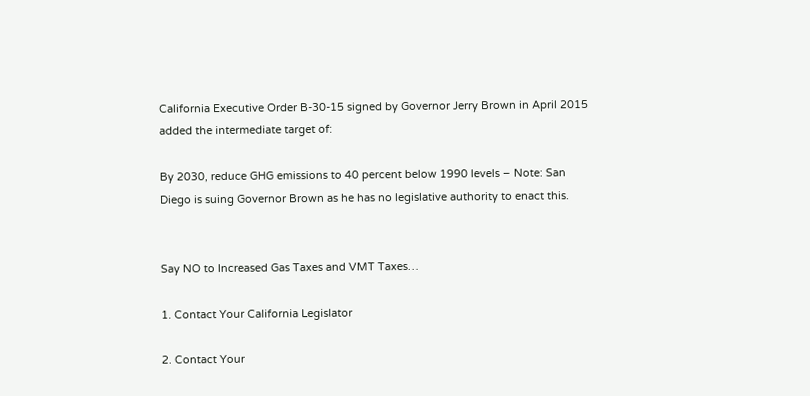California Executive Order B-30-15 signed by Governor Jerry Brown in April 2015 added the intermediate target of:

By 2030, reduce GHG emissions to 40 percent below 1990 levels – Note: San Diego is suing Governor Brown as he has no legislative authority to enact this.


Say NO to Increased Gas Taxes and VMT Taxes…

1. Contact Your California Legislator

2. Contact Your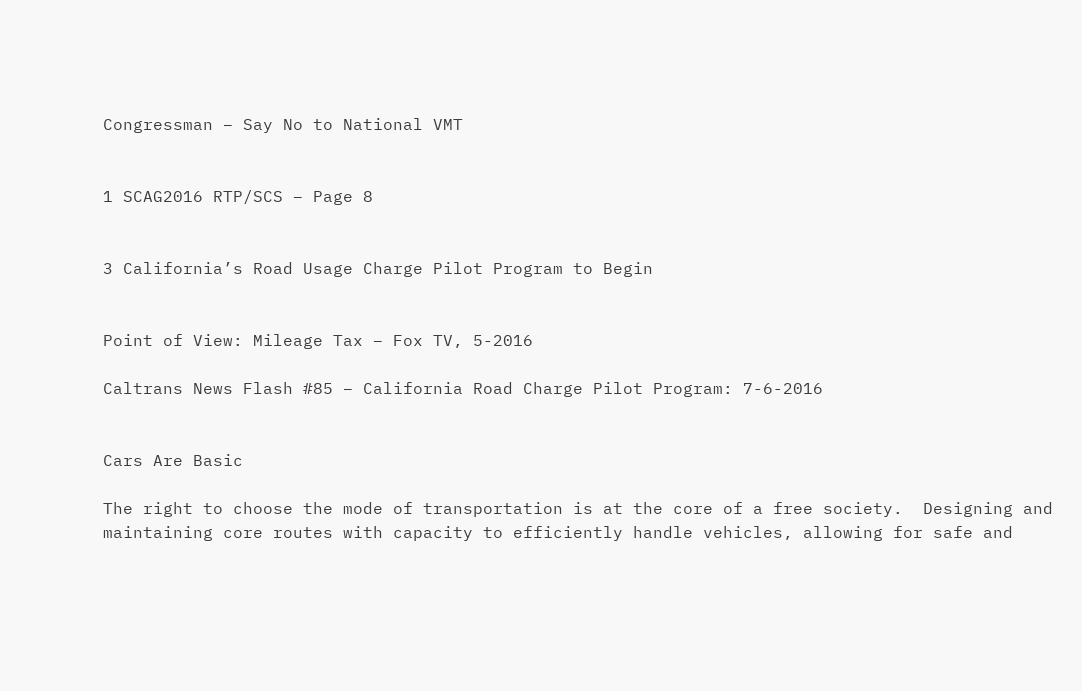Congressman – Say No to National VMT


1 SCAG2016 RTP/SCS – Page 8


3 California’s Road Usage Charge Pilot Program to Begin


Point of View: Mileage Tax – Fox TV, 5-2016

Caltrans News Flash #85 – California Road Charge Pilot Program: 7-6-2016


Cars Are Basic

The right to choose the mode of transportation is at the core of a free society.  Designing and maintaining core routes with capacity to efficiently handle vehicles, allowing for safe and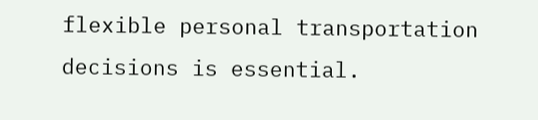flexible personal transportation decisions is essential.